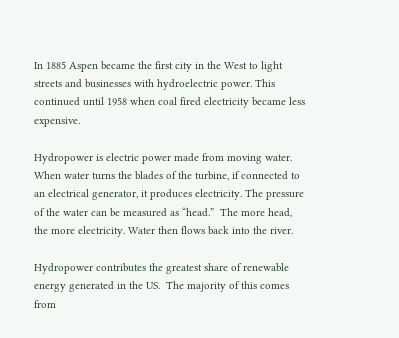In 1885 Aspen became the first city in the West to light streets and businesses with hydroelectric power. This continued until 1958 when coal fired electricity became less expensive.

Hydropower is electric power made from moving water. When water turns the blades of the turbine, if connected to an electrical generator, it produces electricity. The pressure of the water can be measured as “head.”  The more head, the more electricity. Water then flows back into the river.

Hydropower contributes the greatest share of renewable energy generated in the US.  The majority of this comes from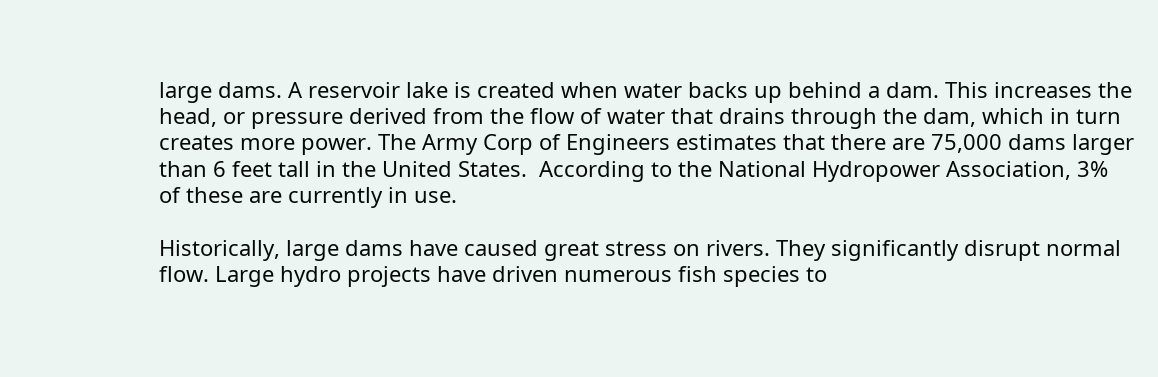large dams. A reservoir lake is created when water backs up behind a dam. This increases the head, or pressure derived from the flow of water that drains through the dam, which in turn creates more power. The Army Corp of Engineers estimates that there are 75,000 dams larger than 6 feet tall in the United States.  According to the National Hydropower Association, 3% of these are currently in use.

Historically, large dams have caused great stress on rivers. They significantly disrupt normal flow. Large hydro projects have driven numerous fish species to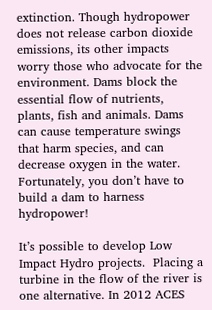extinction. Though hydropower does not release carbon dioxide emissions, its other impacts worry those who advocate for the environment. Dams block the essential flow of nutrients, plants, fish and animals. Dams can cause temperature swings that harm species, and can decrease oxygen in the water.  Fortunately, you don’t have to build a dam to harness hydropower!

It’s possible to develop Low Impact Hydro projects.  Placing a turbine in the flow of the river is one alternative. In 2012 ACES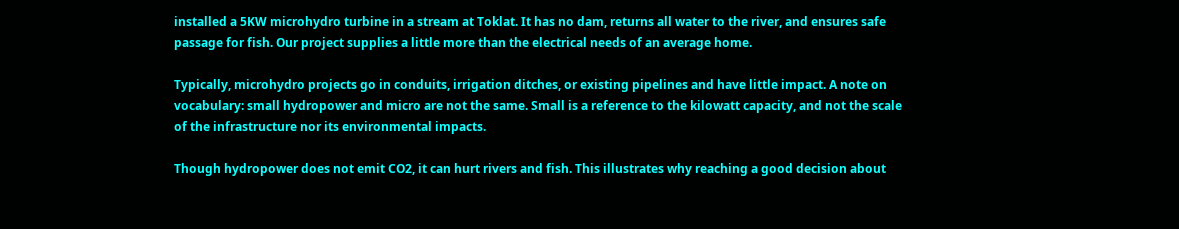installed a 5KW microhydro turbine in a stream at Toklat. It has no dam, returns all water to the river, and ensures safe passage for fish. Our project supplies a little more than the electrical needs of an average home.

Typically, microhydro projects go in conduits, irrigation ditches, or existing pipelines and have little impact. A note on vocabulary: small hydropower and micro are not the same. Small is a reference to the kilowatt capacity, and not the scale of the infrastructure nor its environmental impacts.

Though hydropower does not emit CO2, it can hurt rivers and fish. This illustrates why reaching a good decision about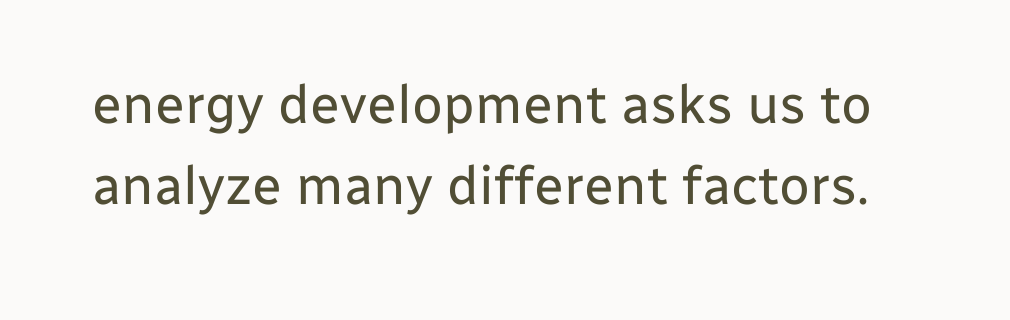energy development asks us to analyze many different factors.